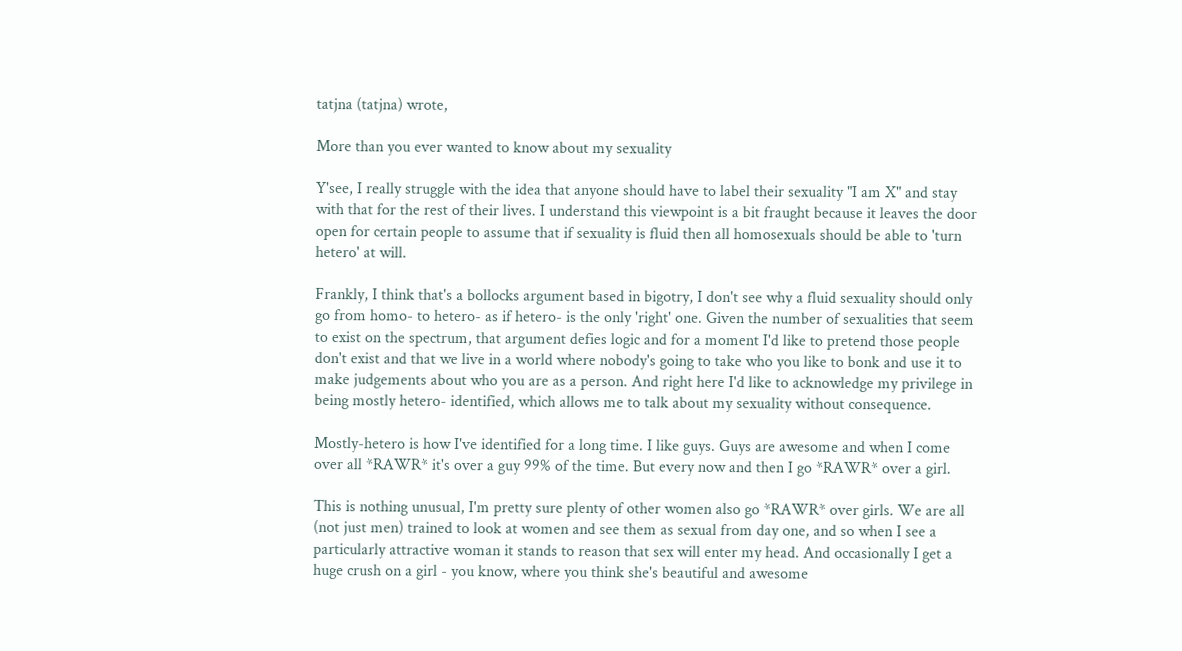tatjna (tatjna) wrote,

More than you ever wanted to know about my sexuality

Y'see, I really struggle with the idea that anyone should have to label their sexuality "I am X" and stay with that for the rest of their lives. I understand this viewpoint is a bit fraught because it leaves the door open for certain people to assume that if sexuality is fluid then all homosexuals should be able to 'turn hetero' at will.

Frankly, I think that's a bollocks argument based in bigotry, I don't see why a fluid sexuality should only go from homo- to hetero- as if hetero- is the only 'right' one. Given the number of sexualities that seem to exist on the spectrum, that argument defies logic and for a moment I'd like to pretend those people don't exist and that we live in a world where nobody's going to take who you like to bonk and use it to make judgements about who you are as a person. And right here I'd like to acknowledge my privilege in being mostly hetero- identified, which allows me to talk about my sexuality without consequence.

Mostly-hetero is how I've identified for a long time. I like guys. Guys are awesome and when I come over all *RAWR* it's over a guy 99% of the time. But every now and then I go *RAWR* over a girl.

This is nothing unusual, I'm pretty sure plenty of other women also go *RAWR* over girls. We are all (not just men) trained to look at women and see them as sexual from day one, and so when I see a particularly attractive woman it stands to reason that sex will enter my head. And occasionally I get a huge crush on a girl - you know, where you think she's beautiful and awesome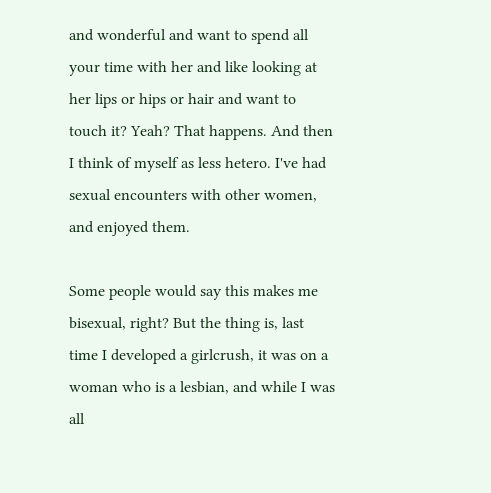and wonderful and want to spend all your time with her and like looking at her lips or hips or hair and want to touch it? Yeah? That happens. And then I think of myself as less hetero. I've had sexual encounters with other women, and enjoyed them.

Some people would say this makes me bisexual, right? But the thing is, last time I developed a girlcrush, it was on a woman who is a lesbian, and while I was all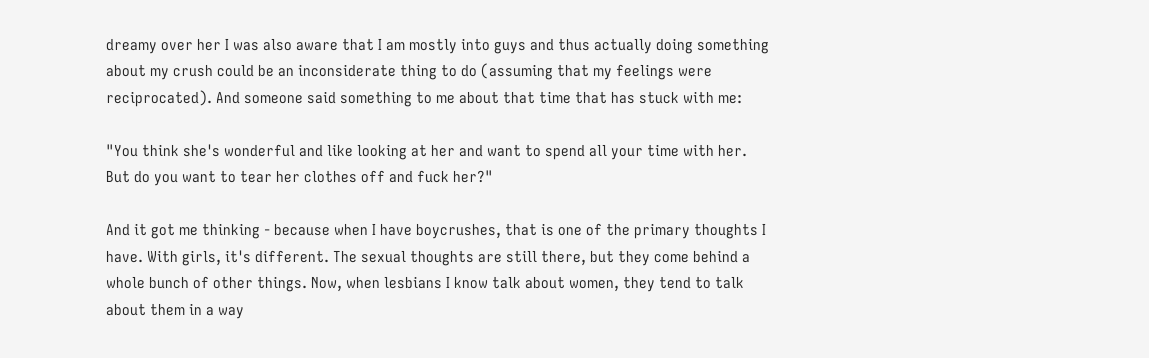dreamy over her I was also aware that I am mostly into guys and thus actually doing something about my crush could be an inconsiderate thing to do (assuming that my feelings were reciprocated). And someone said something to me about that time that has stuck with me:

"You think she's wonderful and like looking at her and want to spend all your time with her. But do you want to tear her clothes off and fuck her?"

And it got me thinking - because when I have boycrushes, that is one of the primary thoughts I have. With girls, it's different. The sexual thoughts are still there, but they come behind a whole bunch of other things. Now, when lesbians I know talk about women, they tend to talk about them in a way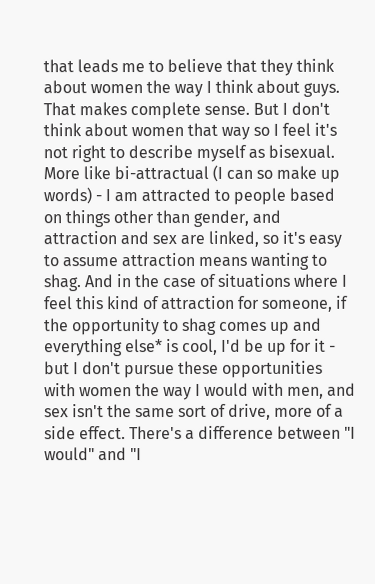that leads me to believe that they think about women the way I think about guys. That makes complete sense. But I don't think about women that way so I feel it's not right to describe myself as bisexual. More like bi-attractual (I can so make up words) - I am attracted to people based on things other than gender, and attraction and sex are linked, so it's easy to assume attraction means wanting to shag. And in the case of situations where I feel this kind of attraction for someone, if the opportunity to shag comes up and everything else* is cool, I'd be up for it - but I don't pursue these opportunities with women the way I would with men, and sex isn't the same sort of drive, more of a side effect. There's a difference between "I would" and "I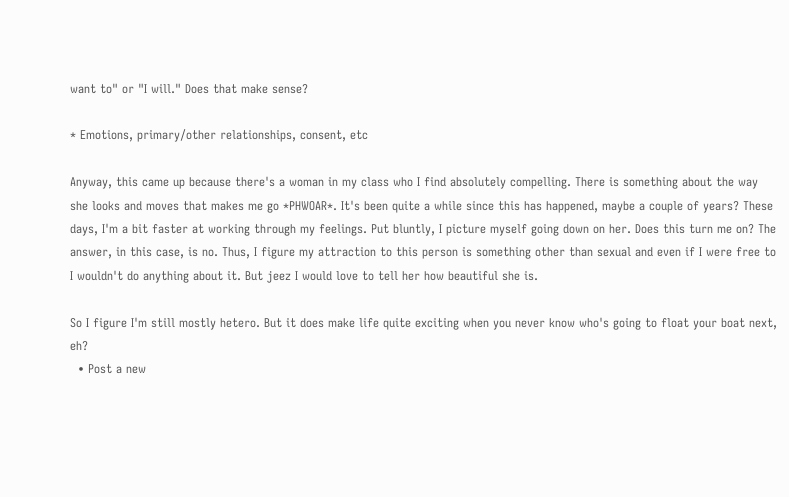want to" or "I will." Does that make sense?

* Emotions, primary/other relationships, consent, etc

Anyway, this came up because there's a woman in my class who I find absolutely compelling. There is something about the way she looks and moves that makes me go *PHWOAR*. It's been quite a while since this has happened, maybe a couple of years? These days, I'm a bit faster at working through my feelings. Put bluntly, I picture myself going down on her. Does this turn me on? The answer, in this case, is no. Thus, I figure my attraction to this person is something other than sexual and even if I were free to I wouldn't do anything about it. But jeez I would love to tell her how beautiful she is.

So I figure I'm still mostly hetero. But it does make life quite exciting when you never know who's going to float your boat next, eh?
  • Post a new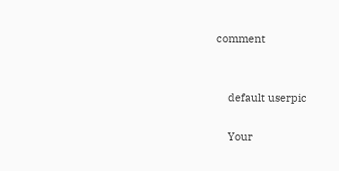comment


    default userpic

    Your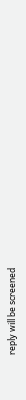reply will be screened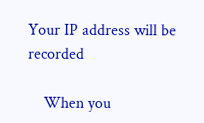Your IP address will be recorded

    When you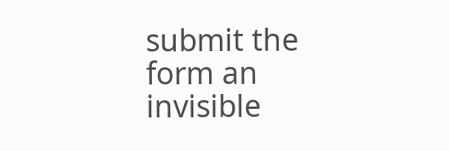submit the form an invisible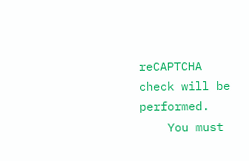reCAPTCHA check will be performed.
    You must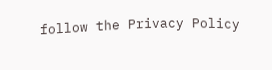follow the Privacy Policy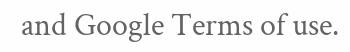and Google Terms of use.